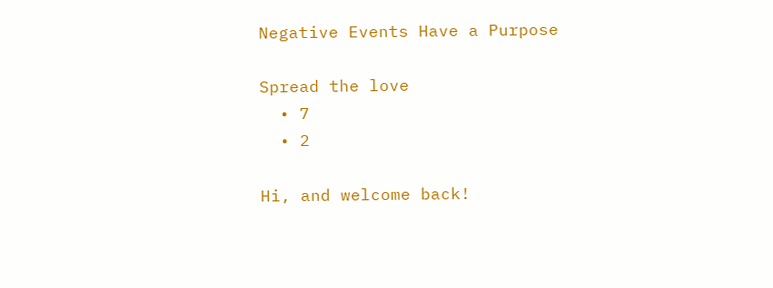Negative Events Have a Purpose

Spread the love
  • 7
  • 2

Hi, and welcome back!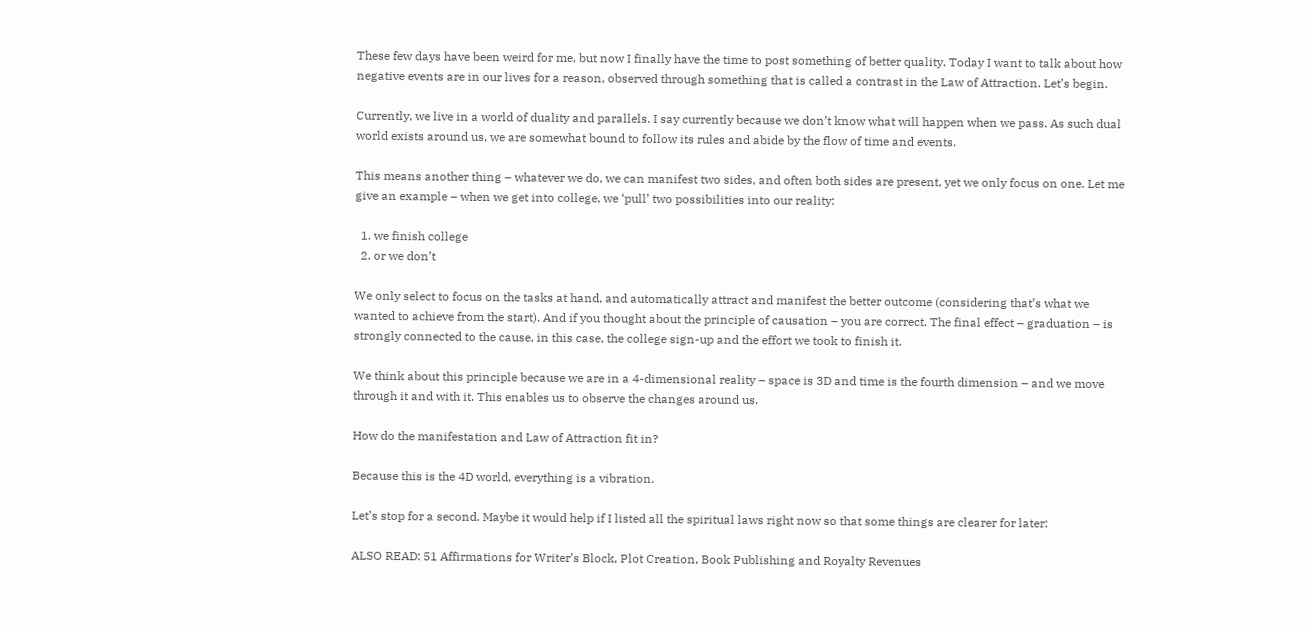These few days have been weird for me, but now I finally have the time to post something of better quality. Today I want to talk about how negative events are in our lives for a reason, observed through something that is called a contrast in the Law of Attraction. Let’s begin.

Currently, we live in a world of duality and parallels. I say currently because we don’t know what will happen when we pass. As such dual world exists around us, we are somewhat bound to follow its rules and abide by the flow of time and events.

This means another thing – whatever we do, we can manifest two sides, and often both sides are present, yet we only focus on one. Let me give an example – when we get into college, we ‘pull’ two possibilities into our reality:

  1. we finish college
  2. or we don’t

We only select to focus on the tasks at hand, and automatically attract and manifest the better outcome (considering that’s what we wanted to achieve from the start). And if you thought about the principle of causation – you are correct. The final effect – graduation – is strongly connected to the cause, in this case, the college sign-up and the effort we took to finish it.

We think about this principle because we are in a 4-dimensional reality – space is 3D and time is the fourth dimension – and we move through it and with it. This enables us to observe the changes around us.

How do the manifestation and Law of Attraction fit in?

Because this is the 4D world, everything is a vibration.

Let’s stop for a second. Maybe it would help if I listed all the spiritual laws right now so that some things are clearer for later:

ALSO READ: 51 Affirmations for Writer’s Block, Plot Creation, Book Publishing and Royalty Revenues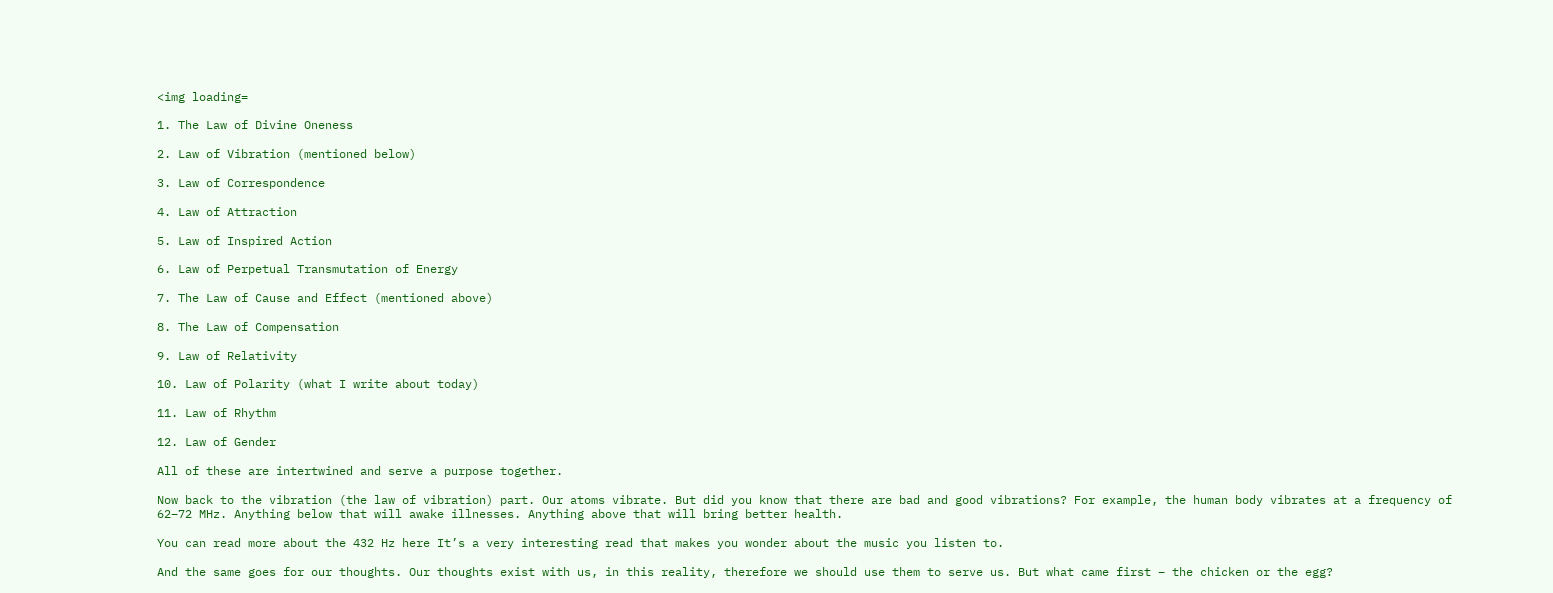<img loading=

1. The Law of Divine Oneness

2. Law of Vibration (mentioned below)

3. Law of Correspondence

4. Law of Attraction

5. Law of Inspired Action

6. Law of Perpetual Transmutation of Energy

7. The Law of Cause and Effect (mentioned above)

8. The Law of Compensation

9. Law of Relativity

10. Law of Polarity (what I write about today)

11. Law of Rhythm

12. Law of Gender

All of these are intertwined and serve a purpose together.

Now back to the vibration (the law of vibration) part. Our atoms vibrate. But did you know that there are bad and good vibrations? For example, the human body vibrates at a frequency of 62–72 MHz. Anything below that will awake illnesses. Anything above that will bring better health.

You can read more about the 432 Hz here It’s a very interesting read that makes you wonder about the music you listen to.

And the same goes for our thoughts. Our thoughts exist with us, in this reality, therefore we should use them to serve us. But what came first – the chicken or the egg?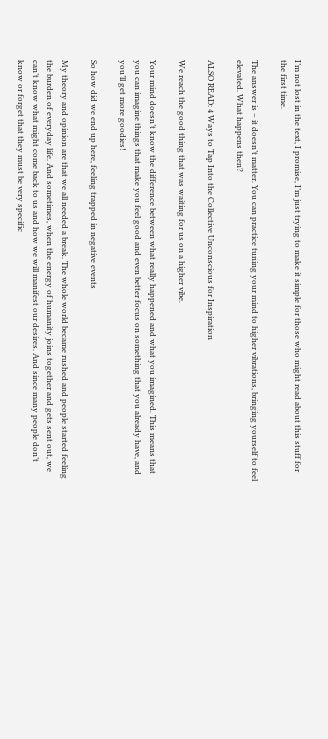I’m not lost in the text, I promise, I’m just trying to make it simple for those who might read about this stuff for the first time.

The answer is – it doesn’t matter. You can practice tuning your mind to higher vibrations, bringing yourself to feel elevated. What happens then?

ALSO READ: 4 Ways to Tap Into the Collective Unconscious for Inspiration

We reach the good thing that was waiting for us on a higher vibe.

Your mind doesn’t know the difference between what really happened and what you imagined. This means that you can imagine things that make you feel good and even better focus on something that you already have, and you’ll get more goodies!

So how did we end up here, feeling trapped in negative events

My theory and opinion are that we all needed a break. The whole world became rushed and people started feeling the burden of everyday life. And sometimes, when the energy of humanity joins together and gets sent out, we can’t know what might come back to us and how we will manifest our desires. And since many people don’t know or forget that they must be very specific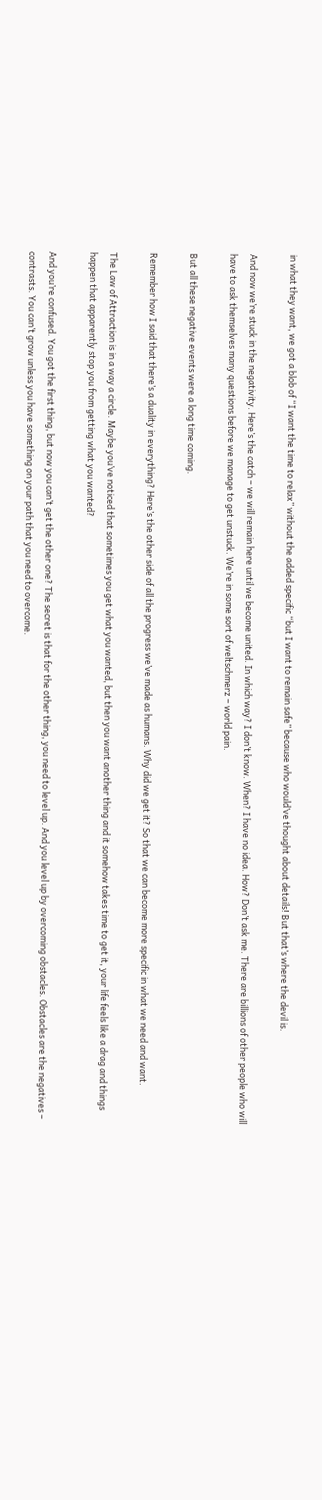in what they want, we got a blob of “I want the time to relax” without the added specific “but I want to remain safe” because who would’ve thought about details! But that’s where the devil is.

And now we’re stuck in the negativity. Here’s the catch – we will remain here until we become united. In which way? I don’t know. When? I have no idea. How? Don’t ask me. There are billions of other people who will have to ask themselves many questions before we manage to get unstuck. We’re in some sort of weltschmerz – world pain.

But all these negative events were a long time coming.

Remember how I said that there’s a duality in everything? Here’s the other side of all the progress we’ve made as humans. Why did we get it? So that we can become more specific in what we need and want.

The Law of Attraction is in a way a circle. Maybe you’ve noticed that sometimes you get what you wanted, but then you want another thing and it somehow takes time to get it, your life feels like a drag and things happen that apparently stop you from getting what you wanted?

And you’re confused. You got the first thing, but now you can’t get the other one? The secret is that for the other thing, you need to level up. And you level up by overcoming obstacles. Obstacles are the negatives – contrasts. You can’t grow unless you have something on your path that you need to overcome.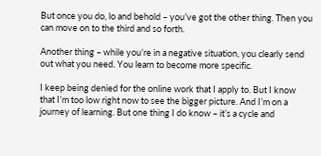But once you do, lo and behold – you’ve got the other thing. Then you can move on to the third and so forth.

Another thing – while you’re in a negative situation, you clearly send out what you need. You learn to become more specific.

I keep being denied for the online work that I apply to. But I know that I’m too low right now to see the bigger picture. And I’m on a journey of learning. But one thing I do know – it’s a cycle and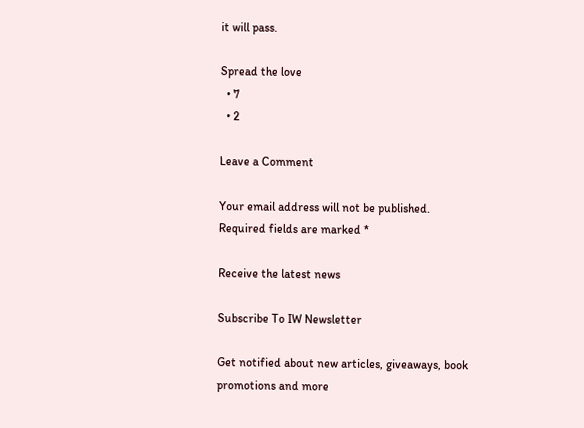it will pass.

Spread the love
  • 7
  • 2

Leave a Comment

Your email address will not be published. Required fields are marked *

Receive the latest news

Subscribe To IW Newsletter

Get notified about new articles, giveaways, book promotions and more